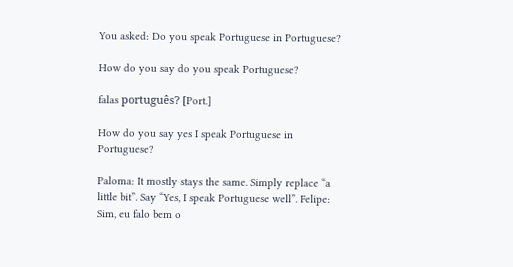You asked: Do you speak Portuguese in Portuguese?

How do you say do you speak Portuguese?

falas português? [Port.]

How do you say yes I speak Portuguese in Portuguese?

Paloma: It mostly stays the same. Simply replace “a little bit”. Say “Yes, I speak Portuguese well”. Felipe: Sim, eu falo bem o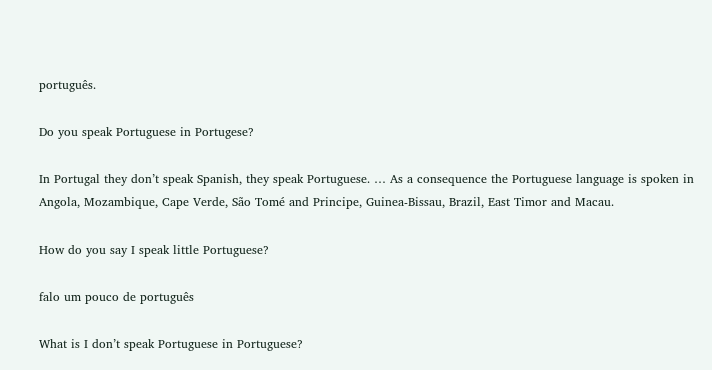português.

Do you speak Portuguese in Portugese?

In Portugal they don’t speak Spanish, they speak Portuguese. … As a consequence the Portuguese language is spoken in Angola, Mozambique, Cape Verde, São Tomé and Principe, Guinea-Bissau, Brazil, East Timor and Macau.

How do you say I speak little Portuguese?

falo um pouco de português

What is I don’t speak Portuguese in Portuguese?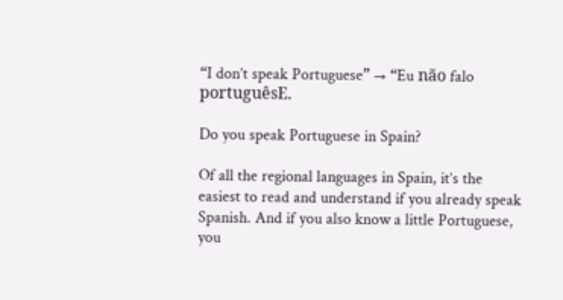“I don’t speak Portuguese” → “Eu não falo portuguêsE.

Do you speak Portuguese in Spain?

Of all the regional languages in Spain, it’s the easiest to read and understand if you already speak Spanish. And if you also know a little Portuguese, you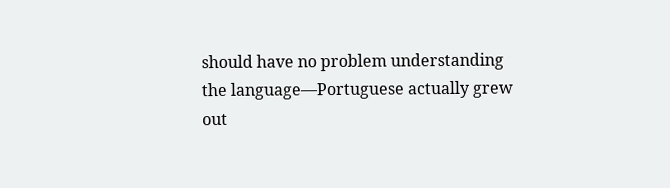should have no problem understanding the language—Portuguese actually grew out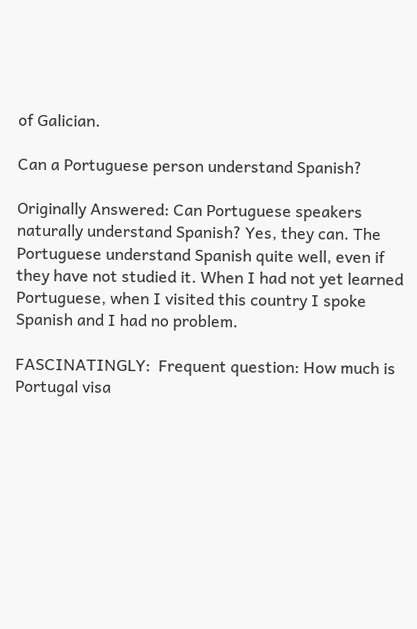of Galician.

Can a Portuguese person understand Spanish?

Originally Answered: Can Portuguese speakers naturally understand Spanish? Yes, they can. The Portuguese understand Spanish quite well, even if they have not studied it. When I had not yet learned Portuguese, when I visited this country I spoke Spanish and I had no problem.

FASCINATINGLY:  Frequent question: How much is Portugal visa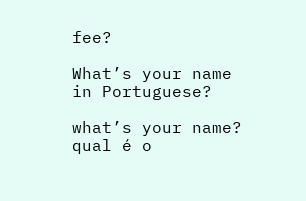fee?

What’s your name in Portuguese?

what’s your name? qual é o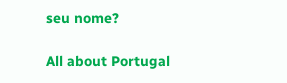seu nome?

All about Portugal